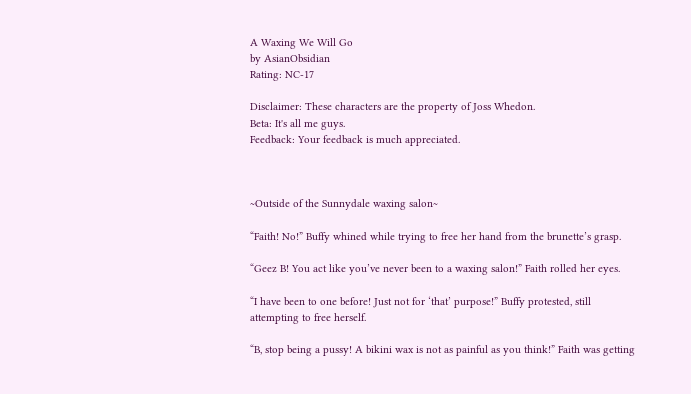A Waxing We Will Go
by AsianObsidian
Rating: NC-17

Disclaimer: These characters are the property of Joss Whedon.
Beta: It's all me guys.
Feedback: Your feedback is much appreciated.



~Outside of the Sunnydale waxing salon~

“Faith! No!” Buffy whined while trying to free her hand from the brunette’s grasp.

“Geez B! You act like you’ve never been to a waxing salon!” Faith rolled her eyes.

“I have been to one before! Just not for ‘that’ purpose!” Buffy protested, still attempting to free herself.

“B, stop being a pussy! A bikini wax is not as painful as you think!” Faith was getting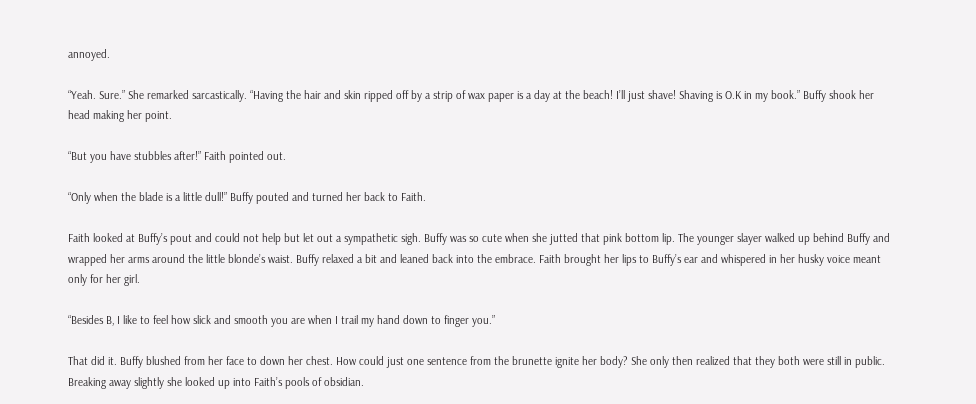annoyed.

“Yeah. Sure.” She remarked sarcastically. “Having the hair and skin ripped off by a strip of wax paper is a day at the beach! I’ll just shave! Shaving is O.K in my book.” Buffy shook her head making her point.

“But you have stubbles after!” Faith pointed out.

“Only when the blade is a little dull!” Buffy pouted and turned her back to Faith.

Faith looked at Buffy’s pout and could not help but let out a sympathetic sigh. Buffy was so cute when she jutted that pink bottom lip. The younger slayer walked up behind Buffy and wrapped her arms around the little blonde’s waist. Buffy relaxed a bit and leaned back into the embrace. Faith brought her lips to Buffy’s ear and whispered in her husky voice meant only for her girl.

“Besides B, I like to feel how slick and smooth you are when I trail my hand down to finger you.”

That did it. Buffy blushed from her face to down her chest. How could just one sentence from the brunette ignite her body? She only then realized that they both were still in public. Breaking away slightly she looked up into Faith’s pools of obsidian.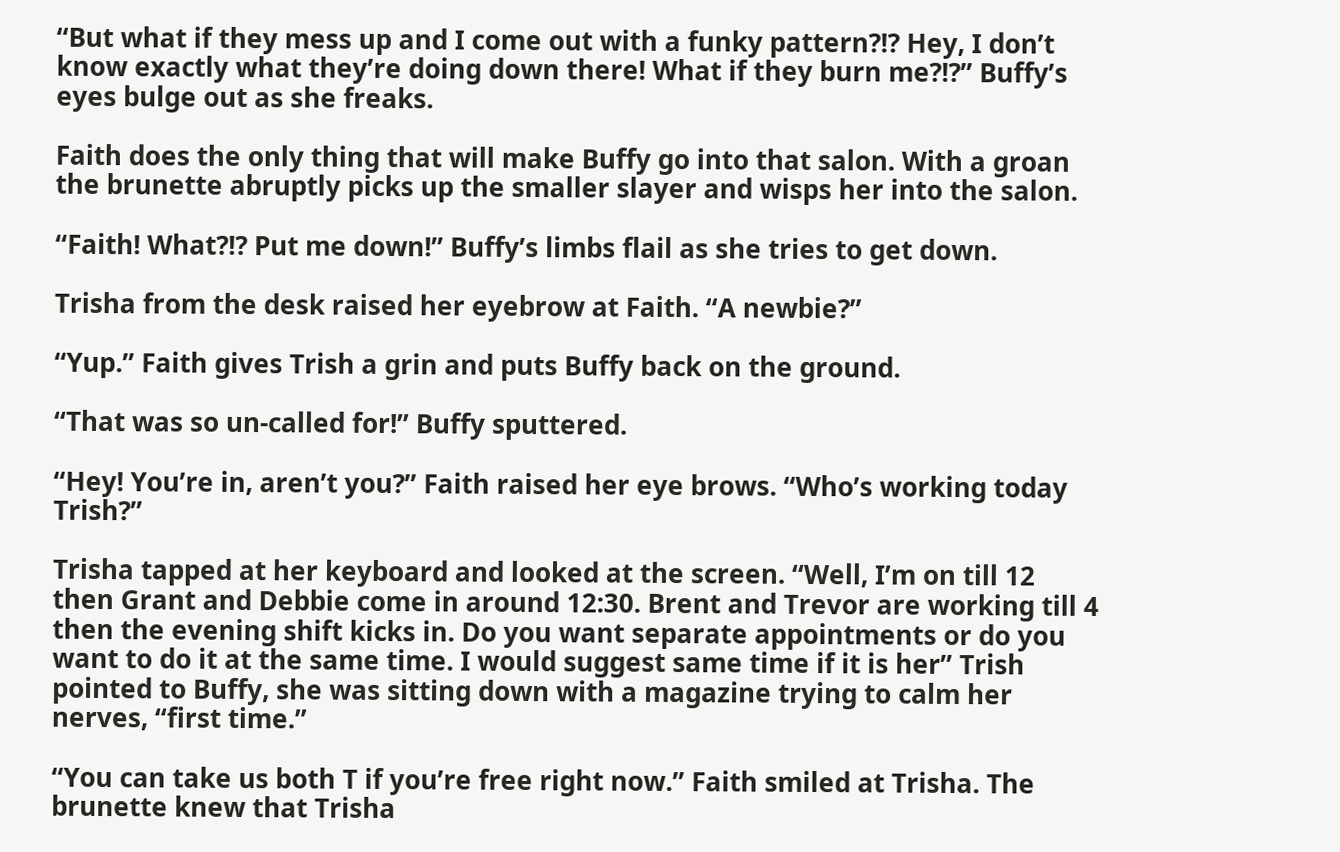“But what if they mess up and I come out with a funky pattern?!? Hey, I don’t know exactly what they’re doing down there! What if they burn me?!?” Buffy’s eyes bulge out as she freaks.

Faith does the only thing that will make Buffy go into that salon. With a groan the brunette abruptly picks up the smaller slayer and wisps her into the salon.

“Faith! What?!? Put me down!” Buffy’s limbs flail as she tries to get down.

Trisha from the desk raised her eyebrow at Faith. “A newbie?”

“Yup.” Faith gives Trish a grin and puts Buffy back on the ground.

“That was so un-called for!” Buffy sputtered.

“Hey! You’re in, aren’t you?” Faith raised her eye brows. “Who’s working today Trish?”

Trisha tapped at her keyboard and looked at the screen. “Well, I’m on till 12 then Grant and Debbie come in around 12:30. Brent and Trevor are working till 4 then the evening shift kicks in. Do you want separate appointments or do you want to do it at the same time. I would suggest same time if it is her” Trish pointed to Buffy, she was sitting down with a magazine trying to calm her nerves, “first time.”

“You can take us both T if you’re free right now.” Faith smiled at Trisha. The brunette knew that Trisha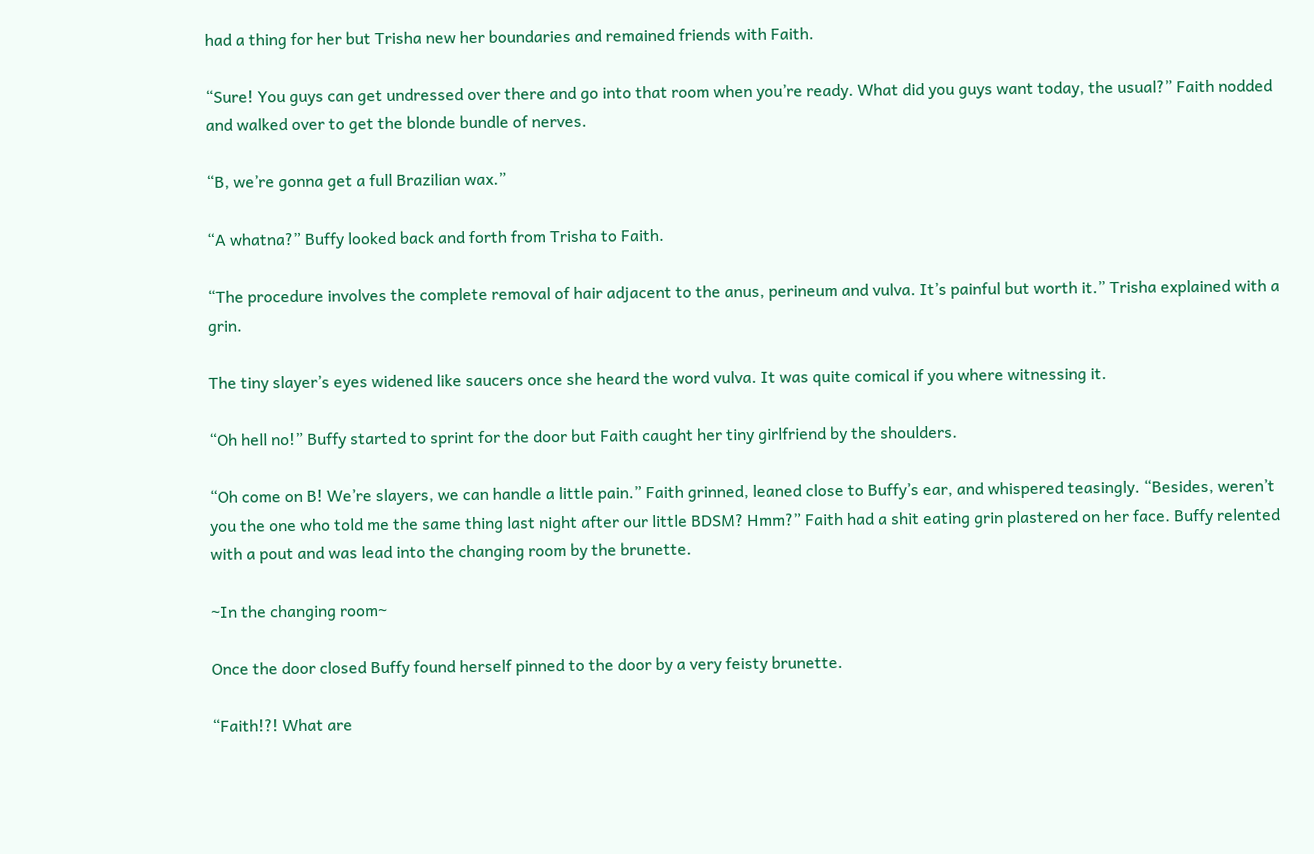had a thing for her but Trisha new her boundaries and remained friends with Faith.

“Sure! You guys can get undressed over there and go into that room when you’re ready. What did you guys want today, the usual?” Faith nodded and walked over to get the blonde bundle of nerves.

“B, we’re gonna get a full Brazilian wax.”

“A whatna?” Buffy looked back and forth from Trisha to Faith.

“The procedure involves the complete removal of hair adjacent to the anus, perineum and vulva. It’s painful but worth it.” Trisha explained with a grin.

The tiny slayer’s eyes widened like saucers once she heard the word vulva. It was quite comical if you where witnessing it.

“Oh hell no!” Buffy started to sprint for the door but Faith caught her tiny girlfriend by the shoulders.

“Oh come on B! We’re slayers, we can handle a little pain.” Faith grinned, leaned close to Buffy’s ear, and whispered teasingly. “Besides, weren’t you the one who told me the same thing last night after our little BDSM? Hmm?” Faith had a shit eating grin plastered on her face. Buffy relented with a pout and was lead into the changing room by the brunette.

~In the changing room~

Once the door closed Buffy found herself pinned to the door by a very feisty brunette.

“Faith!?! What are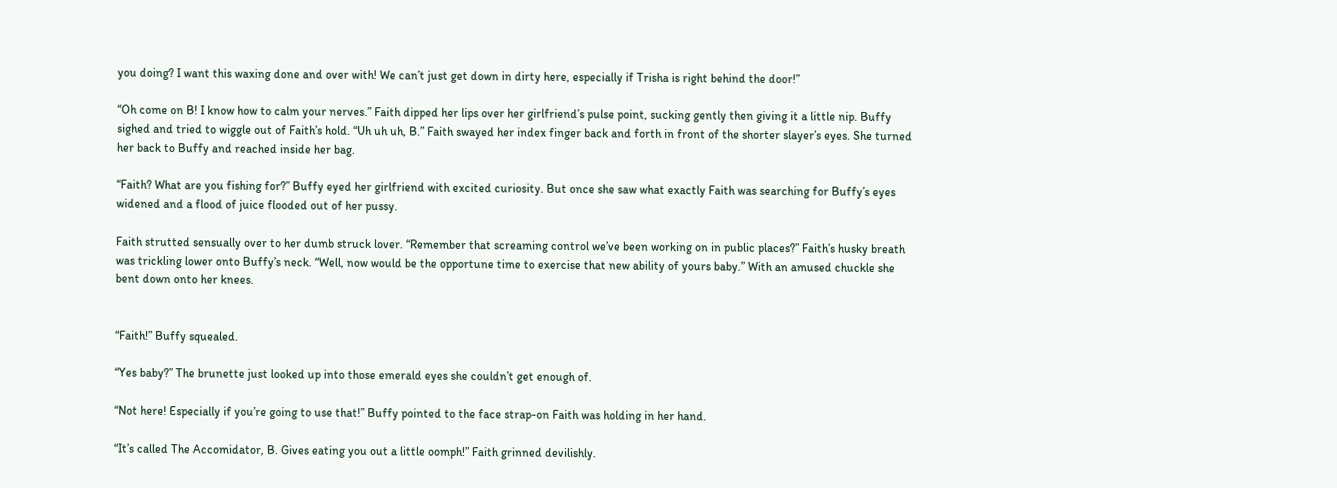you doing? I want this waxing done and over with! We can’t just get down in dirty here, especially if Trisha is right behind the door!”

“Oh come on B! I know how to calm your nerves.” Faith dipped her lips over her girlfriend’s pulse point, sucking gently then giving it a little nip. Buffy sighed and tried to wiggle out of Faith’s hold. “Uh uh uh, B.” Faith swayed her index finger back and forth in front of the shorter slayer’s eyes. She turned her back to Buffy and reached inside her bag.

“Faith? What are you fishing for?” Buffy eyed her girlfriend with excited curiosity. But once she saw what exactly Faith was searching for Buffy’s eyes widened and a flood of juice flooded out of her pussy.

Faith strutted sensually over to her dumb struck lover. “Remember that screaming control we’ve been working on in public places?” Faith’s husky breath was trickling lower onto Buffy’s neck. “Well, now would be the opportune time to exercise that new ability of yours baby.” With an amused chuckle she bent down onto her knees.


“Faith!” Buffy squealed.

“Yes baby?” The brunette just looked up into those emerald eyes she couldn’t get enough of.

“Not here! Especially if you’re going to use that!” Buffy pointed to the face strap-on Faith was holding in her hand.

“It’s called The Accomidator, B. Gives eating you out a little oomph!” Faith grinned devilishly.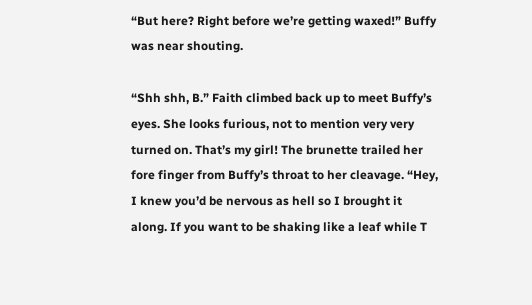“But here? Right before we’re getting waxed!” Buffy was near shouting.

“Shh shh, B.” Faith climbed back up to meet Buffy’s eyes. She looks furious, not to mention very very turned on. That’s my girl! The brunette trailed her fore finger from Buffy’s throat to her cleavage. “Hey, I knew you’d be nervous as hell so I brought it along. If you want to be shaking like a leaf while T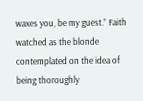waxes you, be my guest.” Faith watched as the blonde contemplated on the idea of being thoroughly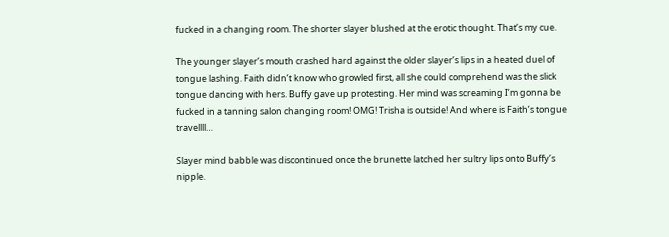fucked in a changing room. The shorter slayer blushed at the erotic thought. That’s my cue.

The younger slayer’s mouth crashed hard against the older slayer’s lips in a heated duel of tongue lashing. Faith didn’t know who growled first, all she could comprehend was the slick tongue dancing with hers. Buffy gave up protesting. Her mind was screaming I’m gonna be fucked in a tanning salon changing room! OMG! Trisha is outside! And where is Faith’s tongue travellll…

Slayer mind babble was discontinued once the brunette latched her sultry lips onto Buffy’s nipple.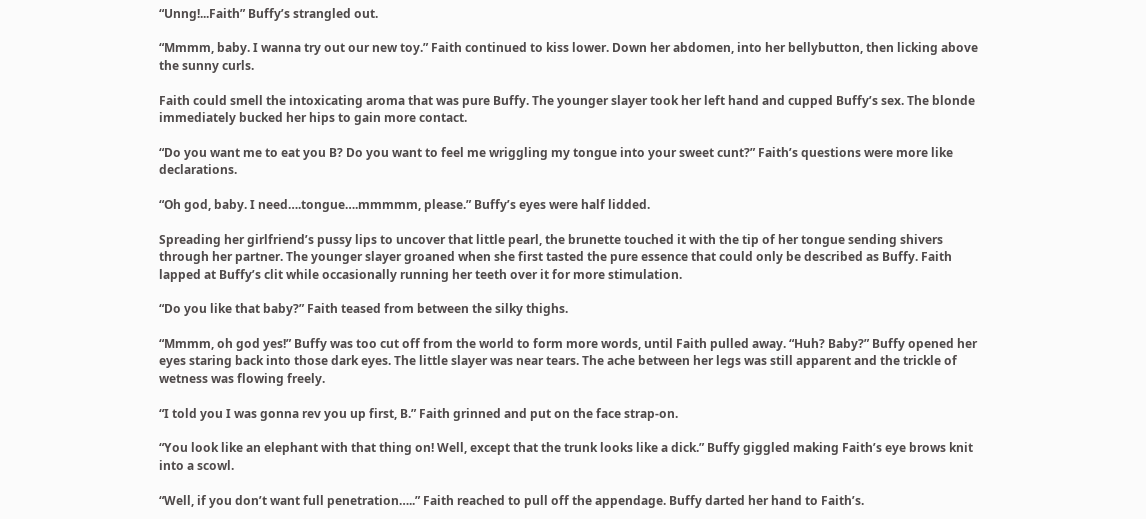“Unng!...Faith” Buffy’s strangled out.

“Mmmm, baby. I wanna try out our new toy.” Faith continued to kiss lower. Down her abdomen, into her bellybutton, then licking above the sunny curls.

Faith could smell the intoxicating aroma that was pure Buffy. The younger slayer took her left hand and cupped Buffy’s sex. The blonde immediately bucked her hips to gain more contact.

“Do you want me to eat you B? Do you want to feel me wriggling my tongue into your sweet cunt?” Faith’s questions were more like declarations.

“Oh god, baby. I need….tongue….mmmmm, please.” Buffy’s eyes were half lidded.

Spreading her girlfriend’s pussy lips to uncover that little pearl, the brunette touched it with the tip of her tongue sending shivers through her partner. The younger slayer groaned when she first tasted the pure essence that could only be described as Buffy. Faith lapped at Buffy’s clit while occasionally running her teeth over it for more stimulation.

“Do you like that baby?” Faith teased from between the silky thighs.

“Mmmm, oh god yes!” Buffy was too cut off from the world to form more words, until Faith pulled away. “Huh? Baby?” Buffy opened her eyes staring back into those dark eyes. The little slayer was near tears. The ache between her legs was still apparent and the trickle of wetness was flowing freely.

“I told you I was gonna rev you up first, B.” Faith grinned and put on the face strap-on.

“You look like an elephant with that thing on! Well, except that the trunk looks like a dick.” Buffy giggled making Faith’s eye brows knit into a scowl.

“Well, if you don’t want full penetration…..” Faith reached to pull off the appendage. Buffy darted her hand to Faith’s.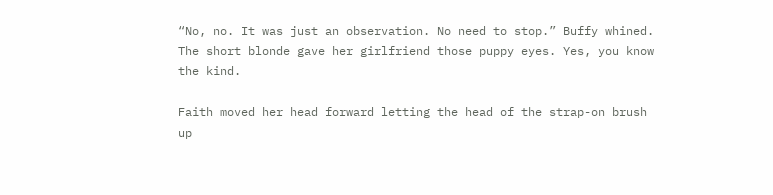“No, no. It was just an observation. No need to stop.” Buffy whined. The short blonde gave her girlfriend those puppy eyes. Yes, you know the kind.

Faith moved her head forward letting the head of the strap-on brush up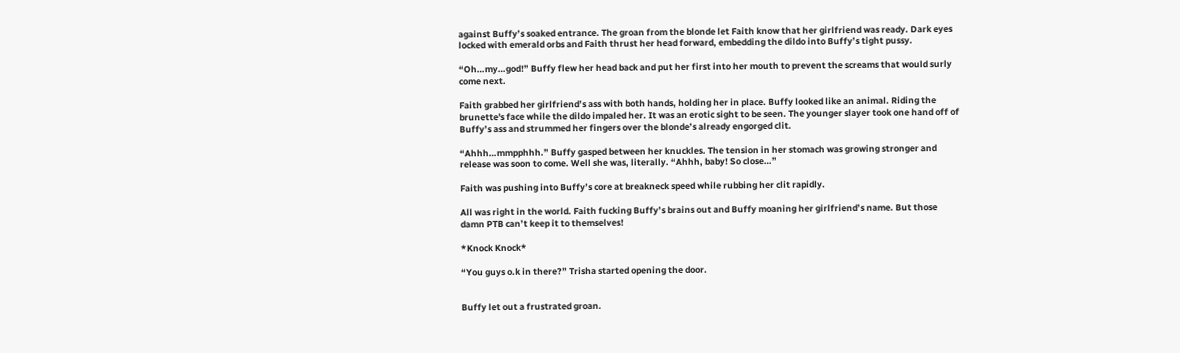against Buffy’s soaked entrance. The groan from the blonde let Faith know that her girlfriend was ready. Dark eyes locked with emerald orbs and Faith thrust her head forward, embedding the dildo into Buffy’s tight pussy.

“Oh…my…god!” Buffy flew her head back and put her first into her mouth to prevent the screams that would surly come next.

Faith grabbed her girlfriend’s ass with both hands, holding her in place. Buffy looked like an animal. Riding the brunette's face while the dildo impaled her. It was an erotic sight to be seen. The younger slayer took one hand off of Buffy’s ass and strummed her fingers over the blonde’s already engorged clit.

“Ahhh…mmpphhh.” Buffy gasped between her knuckles. The tension in her stomach was growing stronger and release was soon to come. Well she was, literally. “Ahhh, baby! So close…”

Faith was pushing into Buffy’s core at breakneck speed while rubbing her clit rapidly.

All was right in the world. Faith fucking Buffy’s brains out and Buffy moaning her girlfriend’s name. But those damn PTB can’t keep it to themselves!

*Knock Knock*

“You guys o.k in there?” Trisha started opening the door.


Buffy let out a frustrated groan.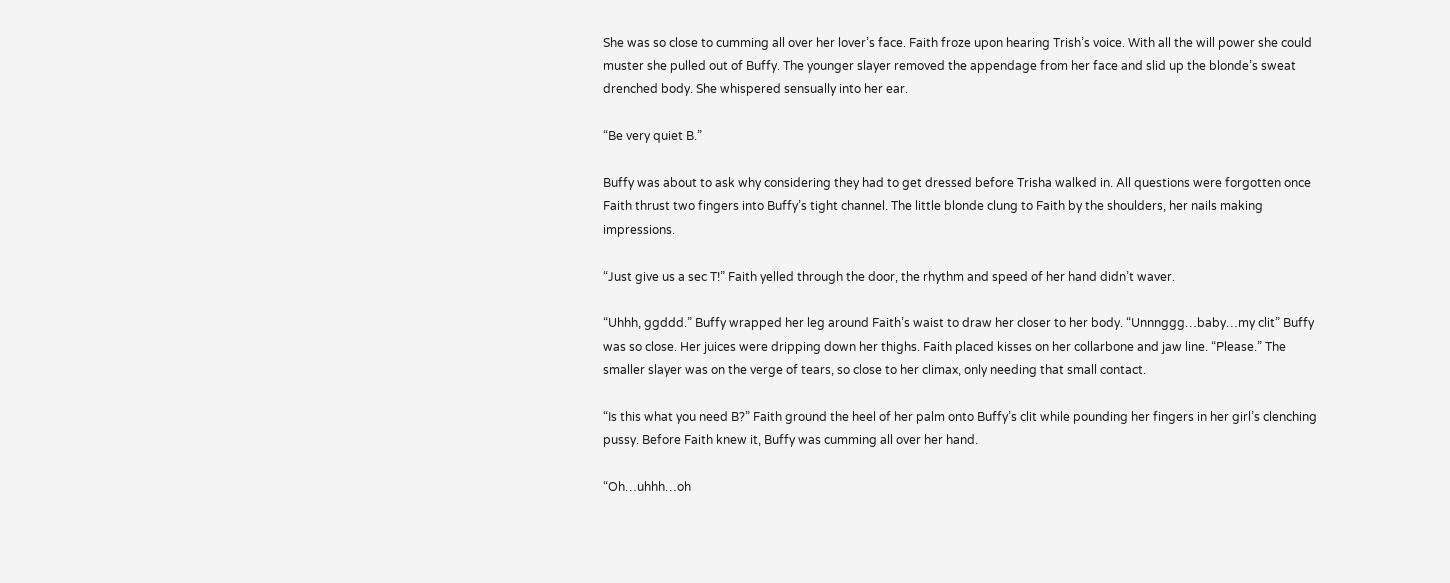She was so close to cumming all over her lover’s face. Faith froze upon hearing Trish’s voice. With all the will power she could muster she pulled out of Buffy. The younger slayer removed the appendage from her face and slid up the blonde’s sweat drenched body. She whispered sensually into her ear.

“Be very quiet B.”

Buffy was about to ask why considering they had to get dressed before Trisha walked in. All questions were forgotten once Faith thrust two fingers into Buffy’s tight channel. The little blonde clung to Faith by the shoulders, her nails making impressions.

“Just give us a sec T!” Faith yelled through the door, the rhythm and speed of her hand didn’t waver.

“Uhhh, ggddd.” Buffy wrapped her leg around Faith’s waist to draw her closer to her body. “Unnnggg…baby…my clit” Buffy was so close. Her juices were dripping down her thighs. Faith placed kisses on her collarbone and jaw line. “Please.” The smaller slayer was on the verge of tears, so close to her climax, only needing that small contact.

“Is this what you need B?” Faith ground the heel of her palm onto Buffy’s clit while pounding her fingers in her girl’s clenching pussy. Before Faith knew it, Buffy was cumming all over her hand.

“Oh…uhhh…oh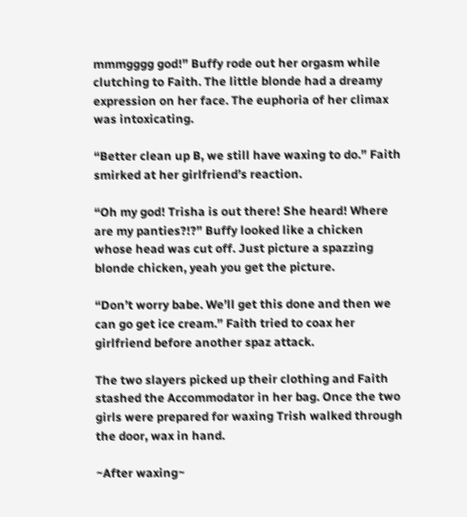mmmgggg god!” Buffy rode out her orgasm while clutching to Faith. The little blonde had a dreamy expression on her face. The euphoria of her climax was intoxicating.

“Better clean up B, we still have waxing to do.” Faith smirked at her girlfriend’s reaction.

“Oh my god! Trisha is out there! She heard! Where are my panties?!?” Buffy looked like a chicken whose head was cut off. Just picture a spazzing blonde chicken, yeah you get the picture.

“Don’t worry babe. We’ll get this done and then we can go get ice cream.” Faith tried to coax her girlfriend before another spaz attack.

The two slayers picked up their clothing and Faith stashed the Accommodator in her bag. Once the two girls were prepared for waxing Trish walked through the door, wax in hand.

~After waxing~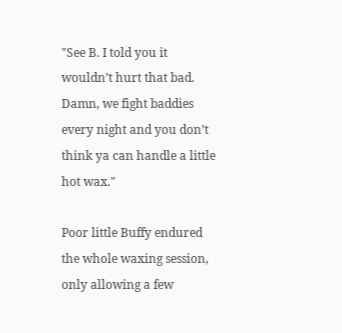"See B. I told you it wouldn’t hurt that bad. Damn, we fight baddies every night and you don’t think ya can handle a little hot wax."

Poor little Buffy endured the whole waxing session, only allowing a few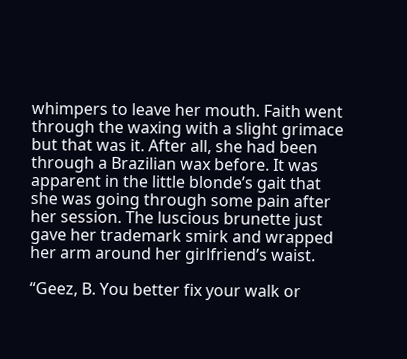whimpers to leave her mouth. Faith went through the waxing with a slight grimace but that was it. After all, she had been through a Brazilian wax before. It was apparent in the little blonde’s gait that she was going through some pain after her session. The luscious brunette just gave her trademark smirk and wrapped her arm around her girlfriend’s waist.

“Geez, B. You better fix your walk or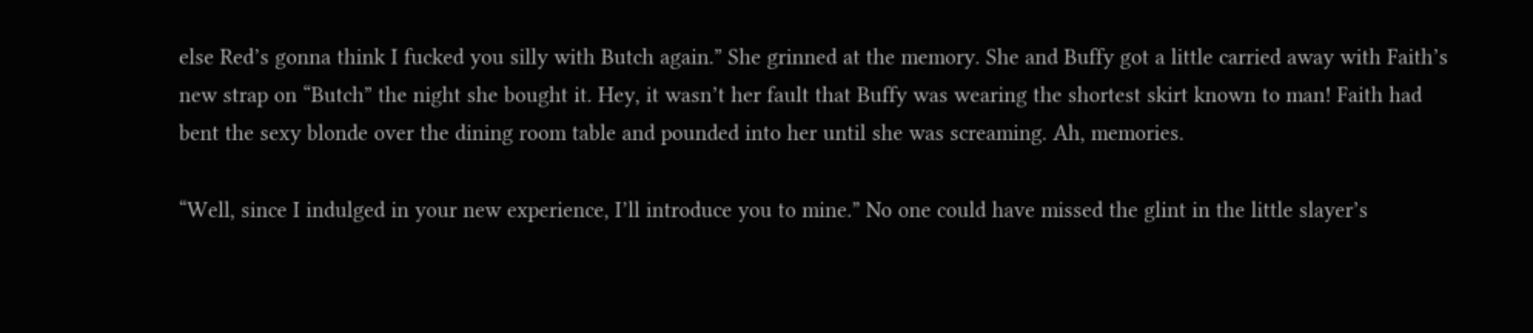else Red’s gonna think I fucked you silly with Butch again.” She grinned at the memory. She and Buffy got a little carried away with Faith’s new strap on “Butch” the night she bought it. Hey, it wasn’t her fault that Buffy was wearing the shortest skirt known to man! Faith had bent the sexy blonde over the dining room table and pounded into her until she was screaming. Ah, memories.

“Well, since I indulged in your new experience, I’ll introduce you to mine.” No one could have missed the glint in the little slayer’s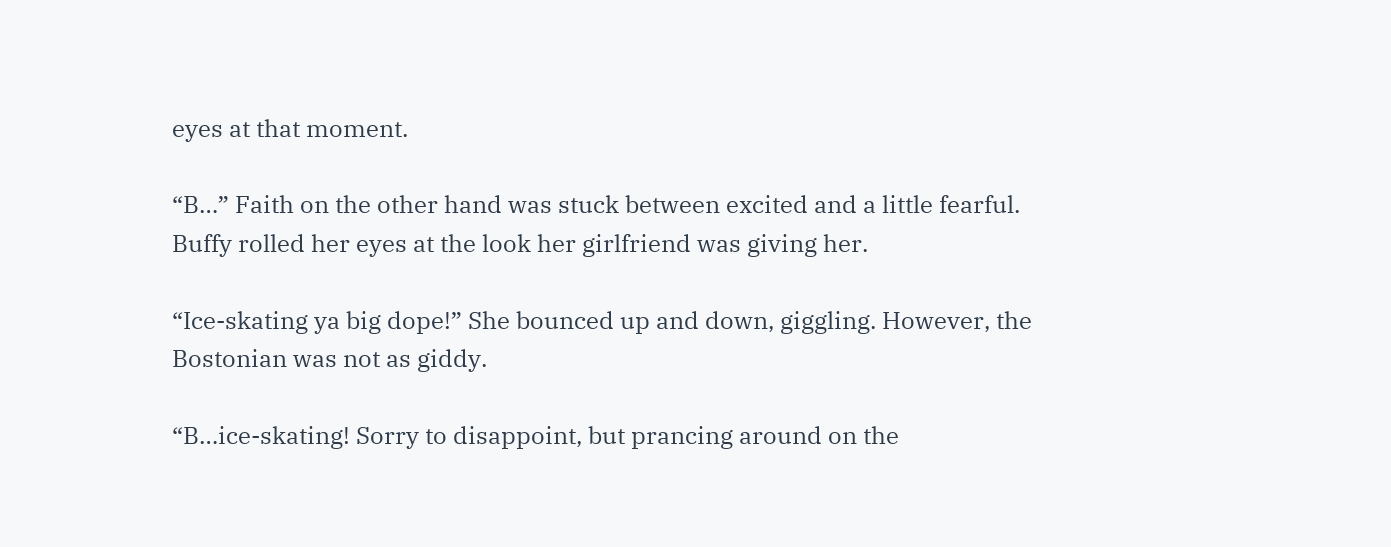eyes at that moment.

“B…” Faith on the other hand was stuck between excited and a little fearful. Buffy rolled her eyes at the look her girlfriend was giving her.

“Ice-skating ya big dope!” She bounced up and down, giggling. However, the Bostonian was not as giddy.

“B…ice-skating! Sorry to disappoint, but prancing around on the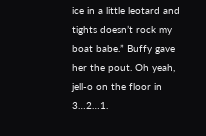ice in a little leotard and tights doesn’t rock my boat babe.” Buffy gave her the pout. Oh yeah, jell-o on the floor in 3…2…1.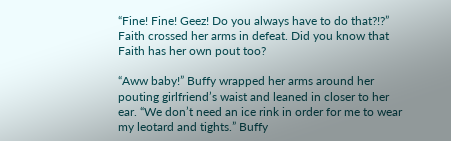“Fine! Fine! Geez! Do you always have to do that?!?” Faith crossed her arms in defeat. Did you know that Faith has her own pout too?

“Aww baby!” Buffy wrapped her arms around her pouting girlfriend’s waist and leaned in closer to her ear. “We don’t need an ice rink in order for me to wear my leotard and tights.” Buffy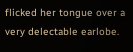flicked her tongue over a very delectable earlobe.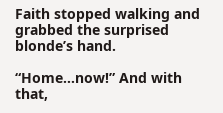Faith stopped walking and grabbed the surprised blonde’s hand.

“Home…now!” And with that,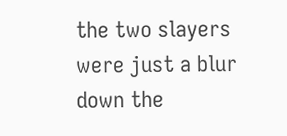the two slayers were just a blur down the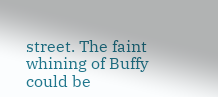street. The faint whining of Buffy could be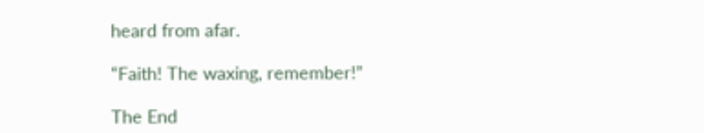heard from afar.

“Faith! The waxing, remember!”

The End